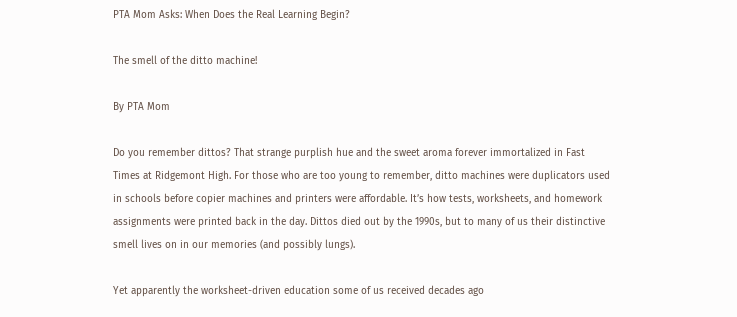PTA Mom Asks: When Does the Real Learning Begin?

The smell of the ditto machine!

By PTA Mom

Do you remember dittos? That strange purplish hue and the sweet aroma forever immortalized in Fast Times at Ridgemont High. For those who are too young to remember, ditto machines were duplicators used in schools before copier machines and printers were affordable. It’s how tests, worksheets, and homework assignments were printed back in the day. Dittos died out by the 1990s, but to many of us their distinctive smell lives on in our memories (and possibly lungs).

Yet apparently the worksheet-driven education some of us received decades ago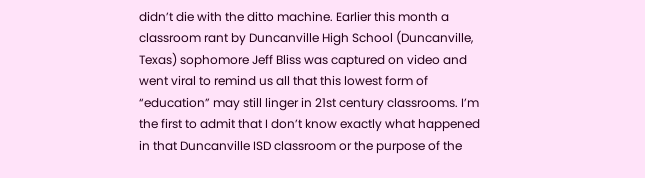didn’t die with the ditto machine. Earlier this month a classroom rant by Duncanville High School (Duncanville, Texas) sophomore Jeff Bliss was captured on video and went viral to remind us all that this lowest form of “education” may still linger in 21st century classrooms. I’m the first to admit that I don’t know exactly what happened in that Duncanville ISD classroom or the purpose of the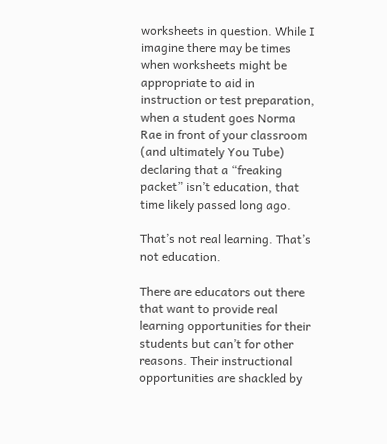worksheets in question. While I imagine there may be times when worksheets might be appropriate to aid in instruction or test preparation, when a student goes Norma Rae in front of your classroom (and ultimately You Tube) declaring that a “freaking packet” isn’t education, that time likely passed long ago.

That’s not real learning. That’s not education.

There are educators out there that want to provide real learning opportunities for their students but can’t for other reasons. Their instructional opportunities are shackled by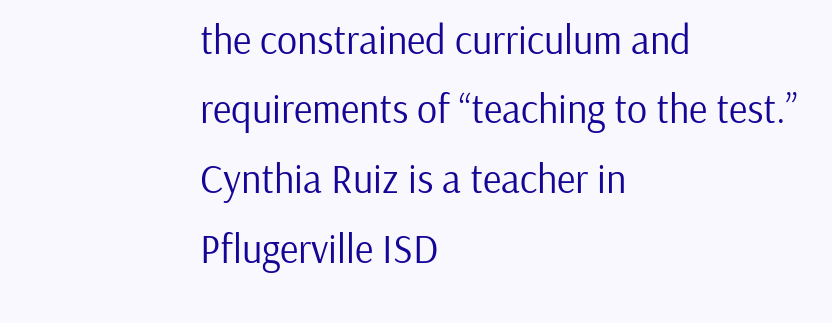the constrained curriculum and requirements of “teaching to the test.” Cynthia Ruiz is a teacher in Pflugerville ISD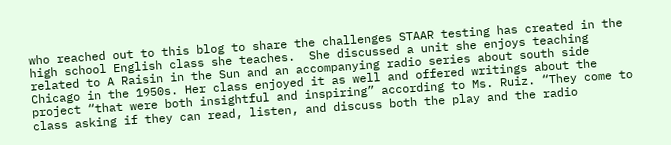who reached out to this blog to share the challenges STAAR testing has created in the high school English class she teaches.  She discussed a unit she enjoys teaching related to A Raisin in the Sun and an accompanying radio series about south side Chicago in the 1950s. Her class enjoyed it as well and offered writings about the project “that were both insightful and inspiring” according to Ms. Ruiz. “They come to class asking if they can read, listen, and discuss both the play and the radio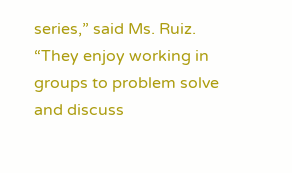series,” said Ms. Ruiz. “They enjoy working in groups to problem solve and discuss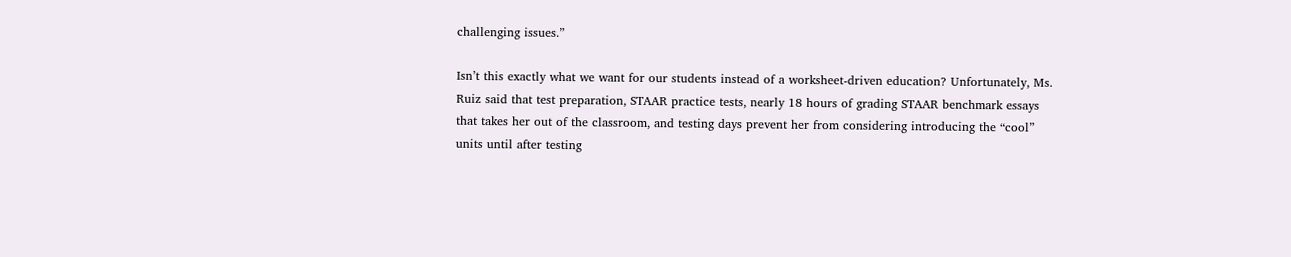challenging issues.”

Isn’t this exactly what we want for our students instead of a worksheet-driven education? Unfortunately, Ms. Ruiz said that test preparation, STAAR practice tests, nearly 18 hours of grading STAAR benchmark essays that takes her out of the classroom, and testing days prevent her from considering introducing the “cool” units until after testing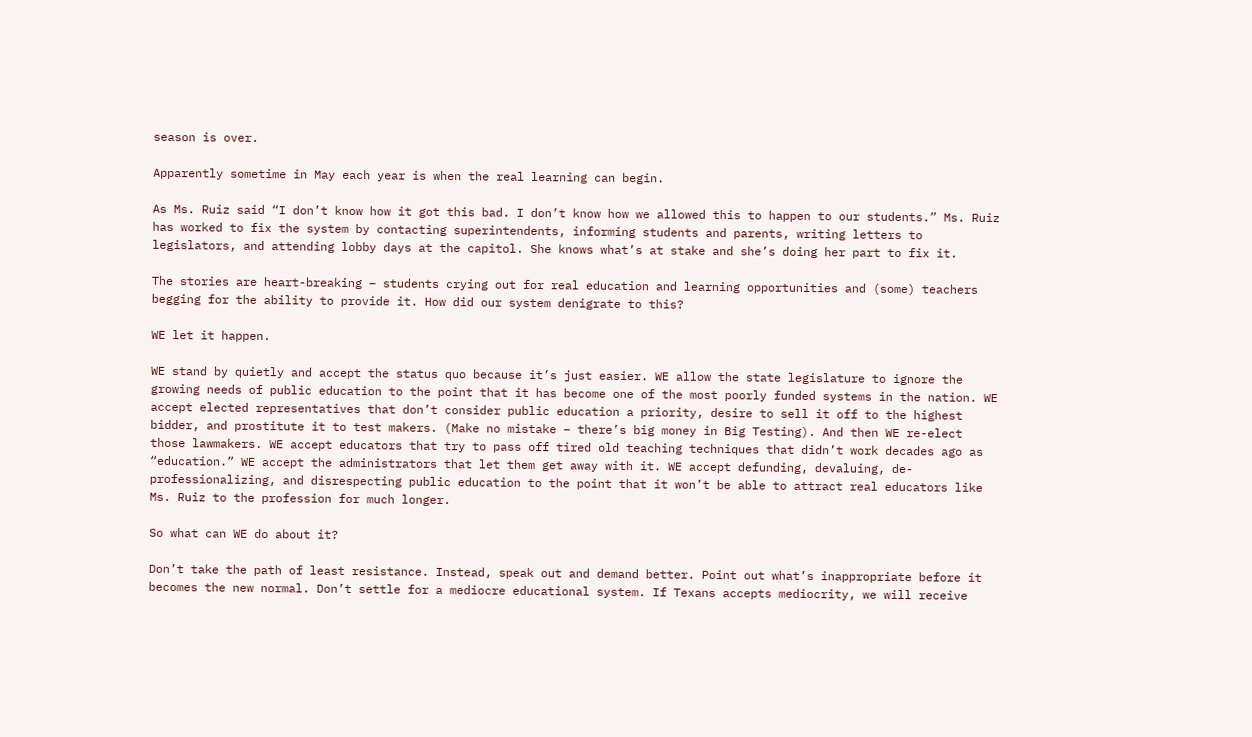season is over.

Apparently sometime in May each year is when the real learning can begin.

As Ms. Ruiz said “I don’t know how it got this bad. I don’t know how we allowed this to happen to our students.” Ms. Ruiz has worked to fix the system by contacting superintendents, informing students and parents, writing letters to legislators, and attending lobby days at the capitol. She knows what’s at stake and she’s doing her part to fix it.

The stories are heart-breaking – students crying out for real education and learning opportunities and (some) teachers begging for the ability to provide it. How did our system denigrate to this?

WE let it happen.

WE stand by quietly and accept the status quo because it’s just easier. WE allow the state legislature to ignore the growing needs of public education to the point that it has become one of the most poorly funded systems in the nation. WE accept elected representatives that don’t consider public education a priority, desire to sell it off to the highest bidder, and prostitute it to test makers. (Make no mistake – there’s big money in Big Testing). And then WE re-elect those lawmakers. WE accept educators that try to pass off tired old teaching techniques that didn’t work decades ago as “education.” WE accept the administrators that let them get away with it. WE accept defunding, devaluing, de-professionalizing, and disrespecting public education to the point that it won’t be able to attract real educators like Ms. Ruiz to the profession for much longer.

So what can WE do about it?

Don’t take the path of least resistance. Instead, speak out and demand better. Point out what’s inappropriate before it becomes the new normal. Don’t settle for a mediocre educational system. If Texans accepts mediocrity, we will receive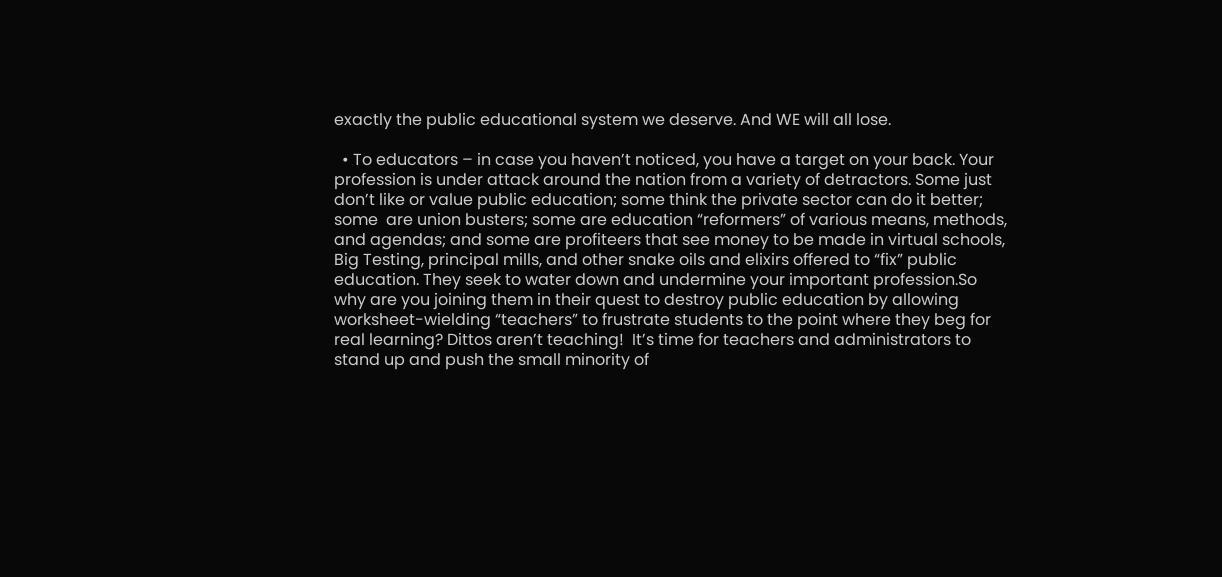exactly the public educational system we deserve. And WE will all lose.

  • To educators – in case you haven’t noticed, you have a target on your back. Your profession is under attack around the nation from a variety of detractors. Some just don’t like or value public education; some think the private sector can do it better; some  are union busters; some are education “reformers” of various means, methods, and agendas; and some are profiteers that see money to be made in virtual schools, Big Testing, principal mills, and other snake oils and elixirs offered to “fix” public education. They seek to water down and undermine your important profession.So why are you joining them in their quest to destroy public education by allowing worksheet-wielding “teachers” to frustrate students to the point where they beg for real learning? Dittos aren’t teaching!  It’s time for teachers and administrators to stand up and push the small minority of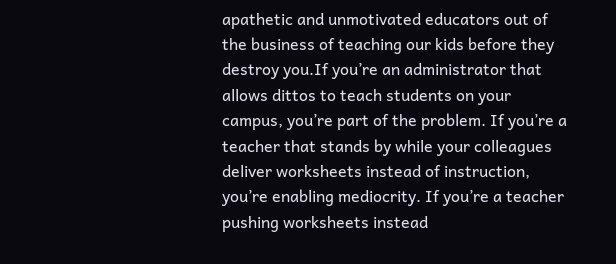apathetic and unmotivated educators out of the business of teaching our kids before they destroy you.If you’re an administrator that allows dittos to teach students on your campus, you’re part of the problem. If you’re a teacher that stands by while your colleagues deliver worksheets instead of instruction, you’re enabling mediocrity. If you’re a teacher pushing worksheets instead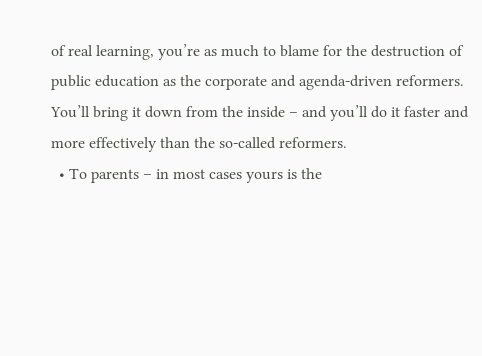of real learning, you’re as much to blame for the destruction of public education as the corporate and agenda-driven reformers. You’ll bring it down from the inside – and you’ll do it faster and more effectively than the so-called reformers.
  • To parents – in most cases yours is the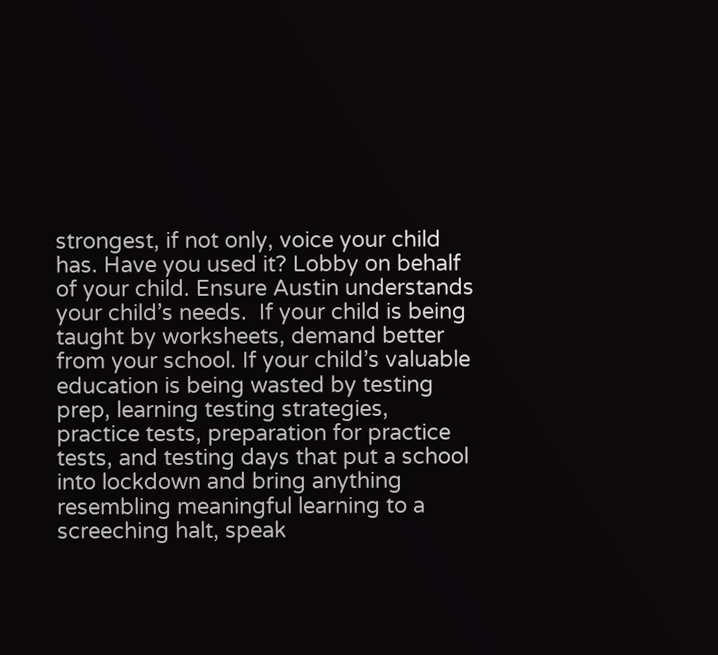strongest, if not only, voice your child has. Have you used it? Lobby on behalf of your child. Ensure Austin understands your child’s needs.  If your child is being taught by worksheets, demand better from your school. If your child’s valuable education is being wasted by testing prep, learning testing strategies, practice tests, preparation for practice tests, and testing days that put a school into lockdown and bring anything resembling meaningful learning to a screeching halt, speak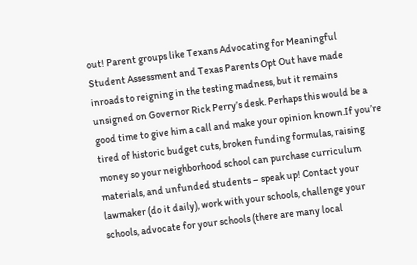out! Parent groups like Texans Advocating for Meaningful Student Assessment and Texas Parents Opt Out have made inroads to reigning in the testing madness, but it remains unsigned on Governor Rick Perry’s desk. Perhaps this would be a good time to give him a call and make your opinion known.If you’re tired of historic budget cuts, broken funding formulas, raising money so your neighborhood school can purchase curriculum materials, and unfunded students – speak up! Contact your lawmaker (do it daily), work with your schools, challenge your schools, advocate for your schools (there are many local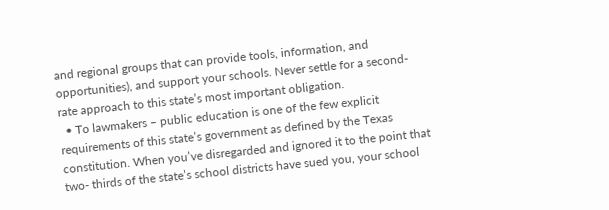and regional groups that can provide tools, information, and opportunities), and support your schools. Never settle for a second-rate approach to this state’s most important obligation.
  • To lawmakers – public education is one of the few explicit requirements of this state’s government as defined by the Texas constitution. When you’ve disregarded and ignored it to the point that two- thirds of the state’s school districts have sued you, your school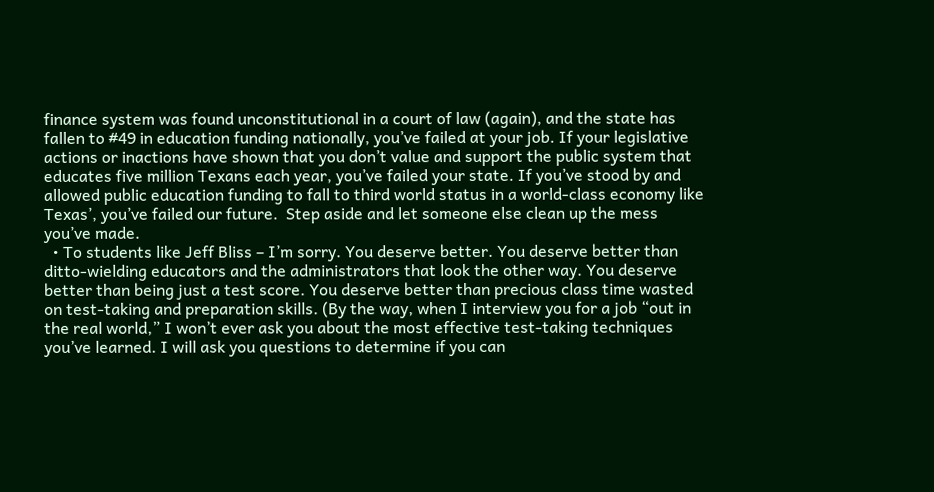finance system was found unconstitutional in a court of law (again), and the state has fallen to #49 in education funding nationally, you’ve failed at your job. If your legislative actions or inactions have shown that you don’t value and support the public system that educates five million Texans each year, you’ve failed your state. If you’ve stood by and allowed public education funding to fall to third world status in a world-class economy like Texas’, you’ve failed our future.  Step aside and let someone else clean up the mess you’ve made.
  • To students like Jeff Bliss – I’m sorry. You deserve better. You deserve better than ditto-wielding educators and the administrators that look the other way. You deserve better than being just a test score. You deserve better than precious class time wasted on test-taking and preparation skills. (By the way, when I interview you for a job “out in the real world,” I won’t ever ask you about the most effective test-taking techniques you’ve learned. I will ask you questions to determine if you can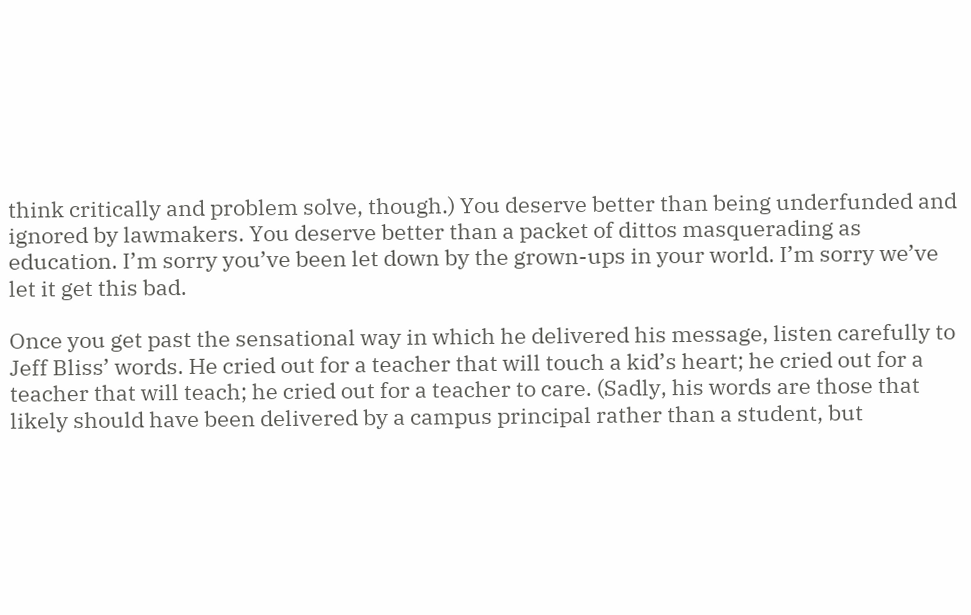think critically and problem solve, though.) You deserve better than being underfunded and ignored by lawmakers. You deserve better than a packet of dittos masquerading as education. I’m sorry you’ve been let down by the grown-ups in your world. I’m sorry we’ve let it get this bad.

Once you get past the sensational way in which he delivered his message, listen carefully to Jeff Bliss’ words. He cried out for a teacher that will touch a kid’s heart; he cried out for a teacher that will teach; he cried out for a teacher to care. (Sadly, his words are those that likely should have been delivered by a campus principal rather than a student, but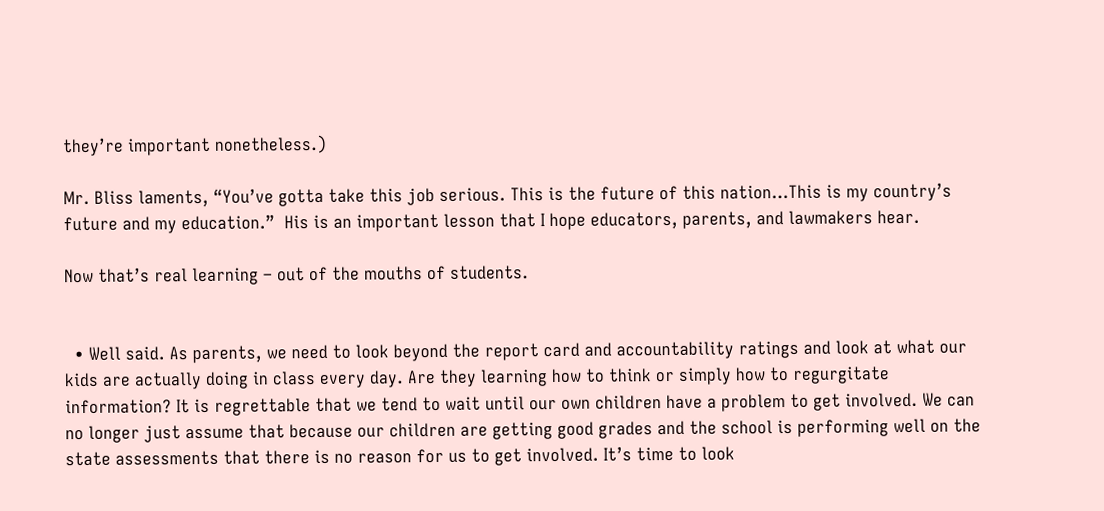they’re important nonetheless.)

Mr. Bliss laments, “You’ve gotta take this job serious. This is the future of this nation…This is my country’s future and my education.”  His is an important lesson that I hope educators, parents, and lawmakers hear.

Now that’s real learning – out of the mouths of students.


  • Well said. As parents, we need to look beyond the report card and accountability ratings and look at what our kids are actually doing in class every day. Are they learning how to think or simply how to regurgitate information? It is regrettable that we tend to wait until our own children have a problem to get involved. We can no longer just assume that because our children are getting good grades and the school is performing well on the state assessments that there is no reason for us to get involved. It’s time to look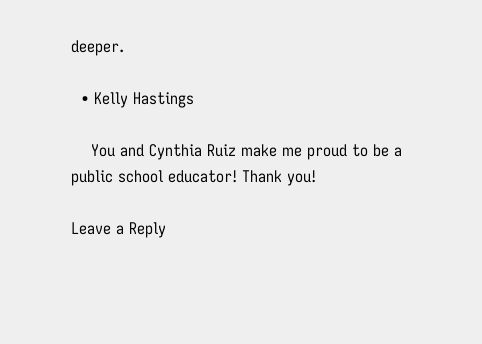deeper.

  • Kelly Hastings

    You and Cynthia Ruiz make me proud to be a public school educator! Thank you!

Leave a Reply